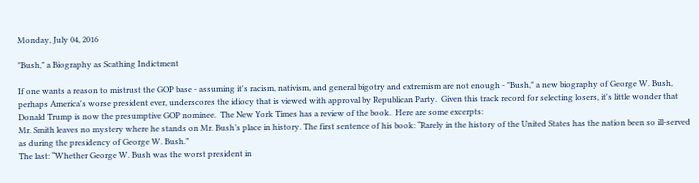Monday, July 04, 2016

"Bush," a Biography as Scathing Indictment

If one wants a reason to mistrust the GOP base - assuming it's racism, nativism, and general bigotry and extremism are not enough - "Bush," a new biography of George W. Bush, perhaps America's worse president ever, underscores the idiocy that is viewed with approval by Republican Party.  Given this track record for selecting losers, it's little wonder that Donald Trump is now the presumptive GOP nominee.  The New York Times has a review of the book.  Here are some excerpts:
Mr. Smith leaves no mystery where he stands on Mr. Bush’s place in history. The first sentence of his book: “Rarely in the history of the United States has the nation been so ill-served as during the presidency of George W. Bush.”
The last: “Whether George W. Bush was the worst president in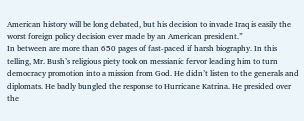American history will be long debated, but his decision to invade Iraq is easily the worst foreign policy decision ever made by an American president.”
In between are more than 650 pages of fast-paced if harsh biography. In this telling, Mr. Bush’s religious piety took on messianic fervor leading him to turn democracy promotion into a mission from God. He didn’t listen to the generals and diplomats. He badly bungled the response to Hurricane Katrina. He presided over the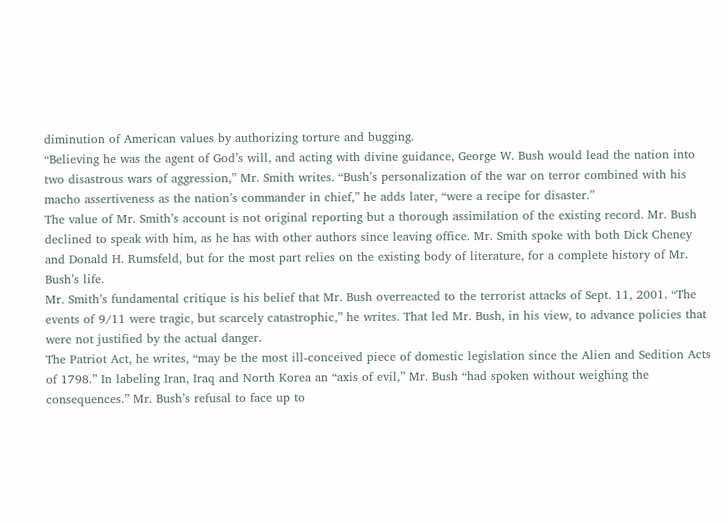diminution of American values by authorizing torture and bugging.
“Believing he was the agent of God’s will, and acting with divine guidance, George W. Bush would lead the nation into two disastrous wars of aggression,” Mr. Smith writes. “Bush’s personalization of the war on terror combined with his macho assertiveness as the nation’s commander in chief,” he adds later, “were a recipe for disaster.”
The value of Mr. Smith’s account is not original reporting but a thorough assimilation of the existing record. Mr. Bush declined to speak with him, as he has with other authors since leaving office. Mr. Smith spoke with both Dick Cheney and Donald H. Rumsfeld, but for the most part relies on the existing body of literature, for a complete history of Mr. Bush’s life.
Mr. Smith’s fundamental critique is his belief that Mr. Bush overreacted to the terrorist attacks of Sept. 11, 2001. “The events of 9/11 were tragic, but scarcely catastrophic,” he writes. That led Mr. Bush, in his view, to advance policies that were not justified by the actual danger.
The Patriot Act, he writes, “may be the most ill-conceived piece of domestic legislation since the Alien and Sedition Acts of 1798.” In labeling Iran, Iraq and North Korea an “axis of evil,” Mr. Bush “had spoken without weighing the consequences.” Mr. Bush’s refusal to face up to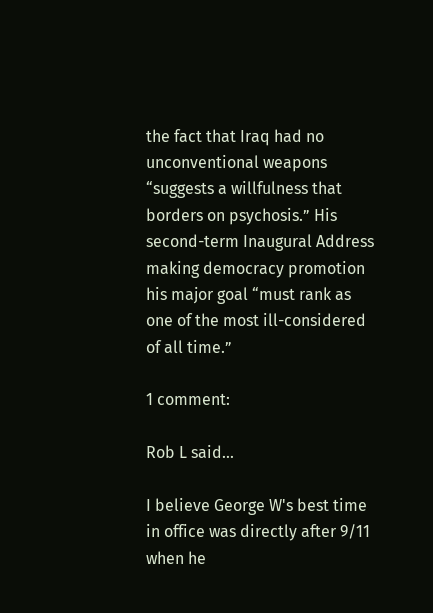the fact that Iraq had no unconventional weapons “suggests a willfulness that borders on psychosis.” His second-term Inaugural Address making democracy promotion his major goal “must rank as one of the most ill-considered of all time.”

1 comment:

Rob L said...

I believe George W's best time in office was directly after 9/11 when he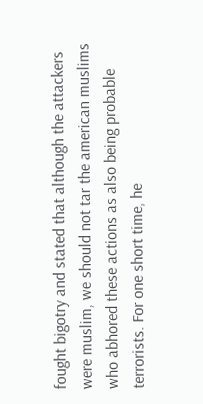fought bigotry and stated that although the attackers were muslim, we should not tar the american muslims who abhored these actions as also being probable terrorists. For one short time, he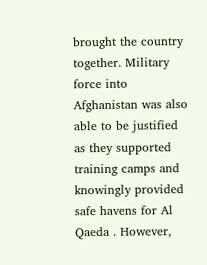brought the country together. Military force into Afghanistan was also able to be justified as they supported training camps and knowingly provided safe havens for Al Qaeda . However,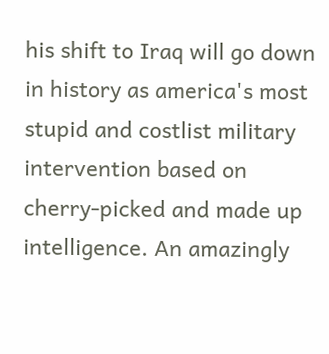his shift to Iraq will go down in history as america's most stupid and costlist military intervention based on cherry-picked and made up intelligence. An amazingly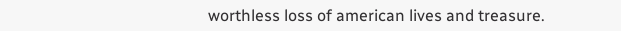worthless loss of american lives and treasure.